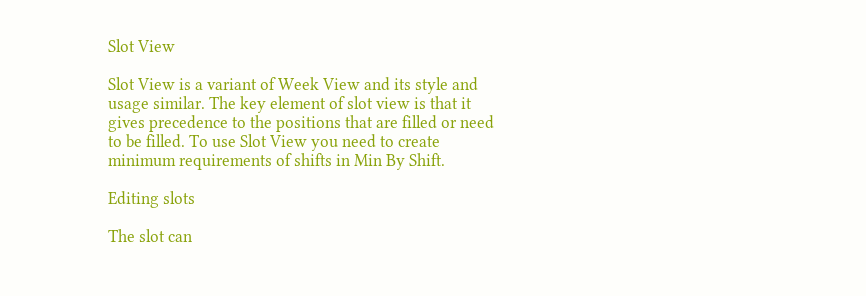Slot View

Slot View is a variant of Week View and its style and usage similar. The key element of slot view is that it gives precedence to the positions that are filled or need to be filled. To use Slot View you need to create minimum requirements of shifts in Min By Shift.

Editing slots

The slot can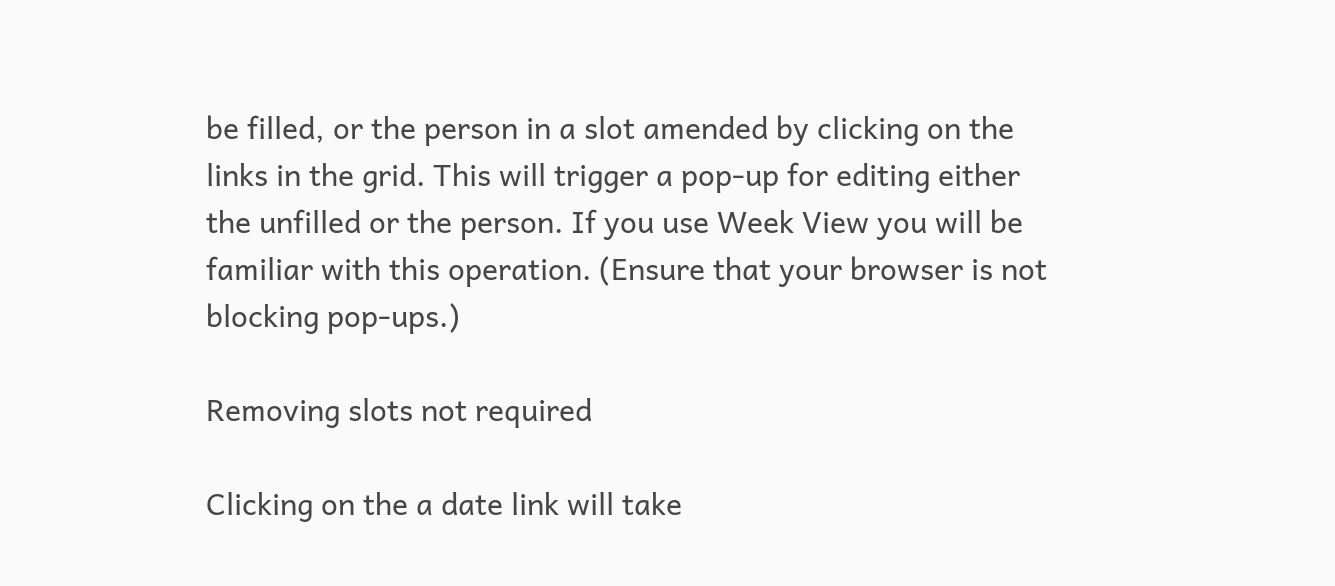be filled, or the person in a slot amended by clicking on the links in the grid. This will trigger a pop-up for editing either the unfilled or the person. If you use Week View you will be familiar with this operation. (Ensure that your browser is not blocking pop-ups.)

Removing slots not required

Clicking on the a date link will take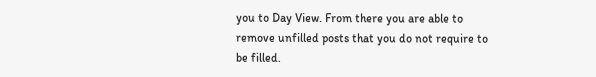you to Day View. From there you are able to remove unfilled posts that you do not require to be filled.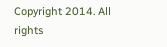Copyright 2014. All rights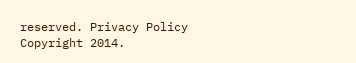reserved. Privacy Policy
Copyright 2014.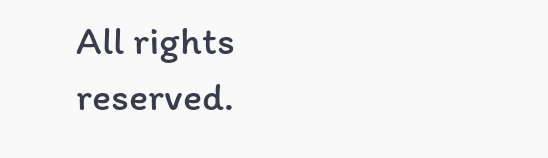All rights reserved.